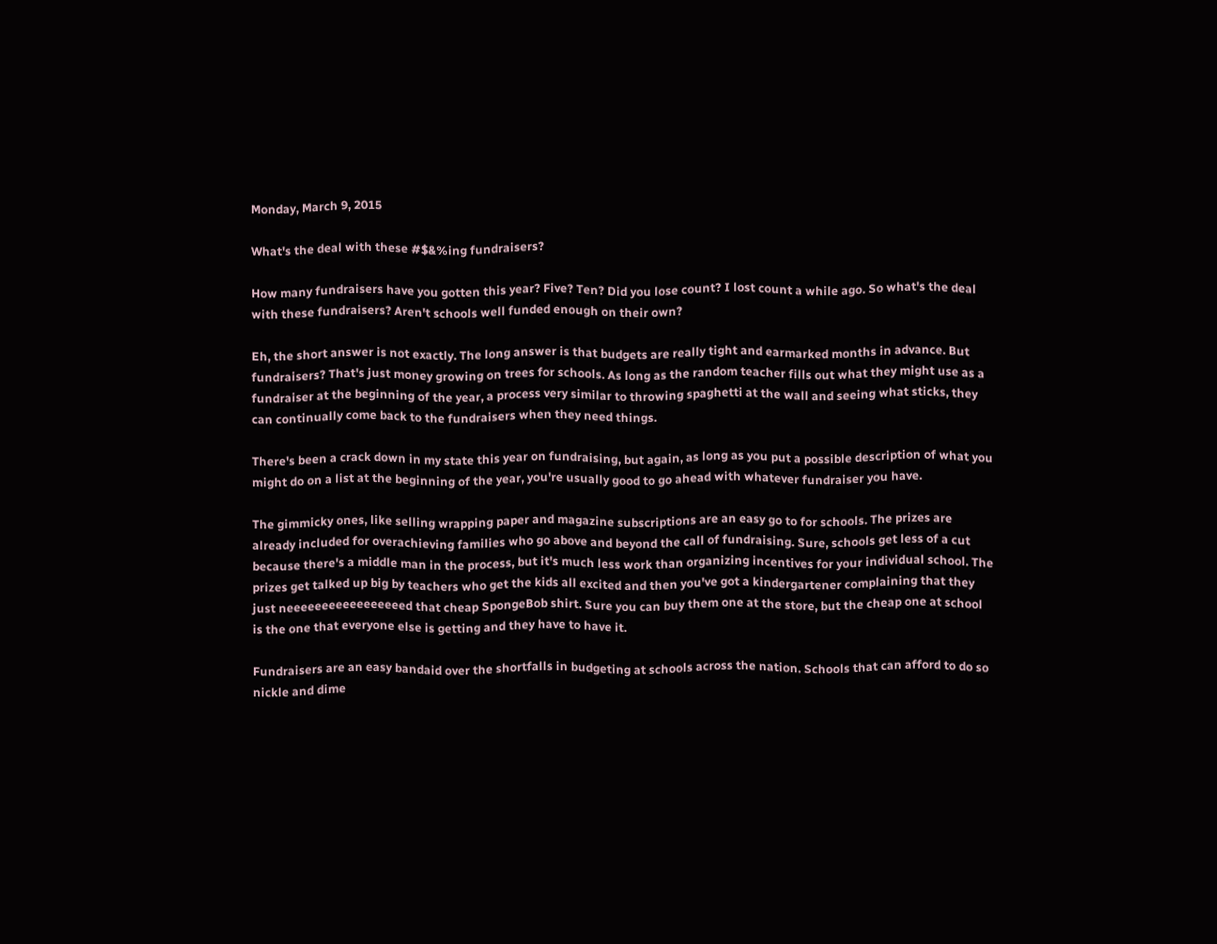Monday, March 9, 2015

What's the deal with these #$&%ing fundraisers?

How many fundraisers have you gotten this year? Five? Ten? Did you lose count? I lost count a while ago. So what's the deal with these fundraisers? Aren't schools well funded enough on their own?

Eh, the short answer is not exactly. The long answer is that budgets are really tight and earmarked months in advance. But fundraisers? That's just money growing on trees for schools. As long as the random teacher fills out what they might use as a fundraiser at the beginning of the year, a process very similar to throwing spaghetti at the wall and seeing what sticks, they can continually come back to the fundraisers when they need things.

There's been a crack down in my state this year on fundraising, but again, as long as you put a possible description of what you might do on a list at the beginning of the year, you're usually good to go ahead with whatever fundraiser you have.

The gimmicky ones, like selling wrapping paper and magazine subscriptions are an easy go to for schools. The prizes are already included for overachieving families who go above and beyond the call of fundraising. Sure, schools get less of a cut because there's a middle man in the process, but it's much less work than organizing incentives for your individual school. The prizes get talked up big by teachers who get the kids all excited and then you've got a kindergartener complaining that they just neeeeeeeeeeeeeeeeed that cheap SpongeBob shirt. Sure you can buy them one at the store, but the cheap one at school is the one that everyone else is getting and they have to have it.

Fundraisers are an easy bandaid over the shortfalls in budgeting at schools across the nation. Schools that can afford to do so nickle and dime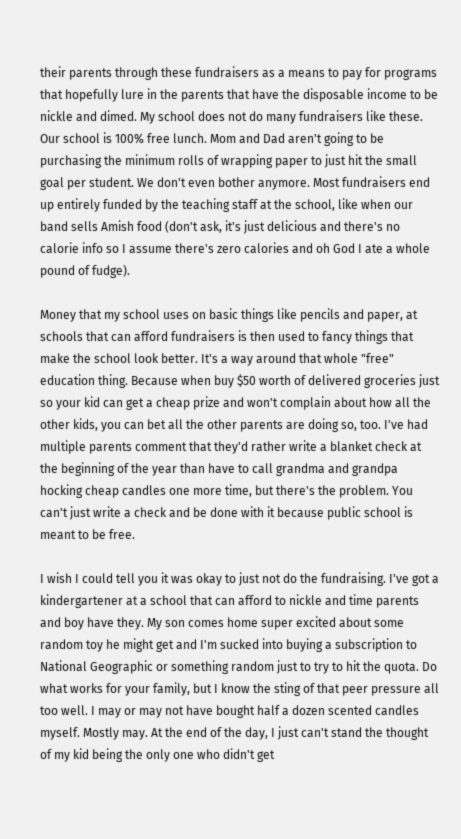their parents through these fundraisers as a means to pay for programs that hopefully lure in the parents that have the disposable income to be nickle and dimed. My school does not do many fundraisers like these. Our school is 100% free lunch. Mom and Dad aren't going to be purchasing the minimum rolls of wrapping paper to just hit the small goal per student. We don't even bother anymore. Most fundraisers end up entirely funded by the teaching staff at the school, like when our band sells Amish food (don't ask, it's just delicious and there's no calorie info so I assume there's zero calories and oh God I ate a whole pound of fudge).

Money that my school uses on basic things like pencils and paper, at schools that can afford fundraisers is then used to fancy things that make the school look better. It's a way around that whole "free" education thing. Because when buy $50 worth of delivered groceries just so your kid can get a cheap prize and won't complain about how all the other kids, you can bet all the other parents are doing so, too. I've had multiple parents comment that they'd rather write a blanket check at the beginning of the year than have to call grandma and grandpa hocking cheap candles one more time, but there's the problem. You can't just write a check and be done with it because public school is meant to be free.

I wish I could tell you it was okay to just not do the fundraising. I've got a kindergartener at a school that can afford to nickle and time parents and boy have they. My son comes home super excited about some random toy he might get and I'm sucked into buying a subscription to National Geographic or something random just to try to hit the quota. Do what works for your family, but I know the sting of that peer pressure all too well. I may or may not have bought half a dozen scented candles myself. Mostly may. At the end of the day, I just can't stand the thought of my kid being the only one who didn't get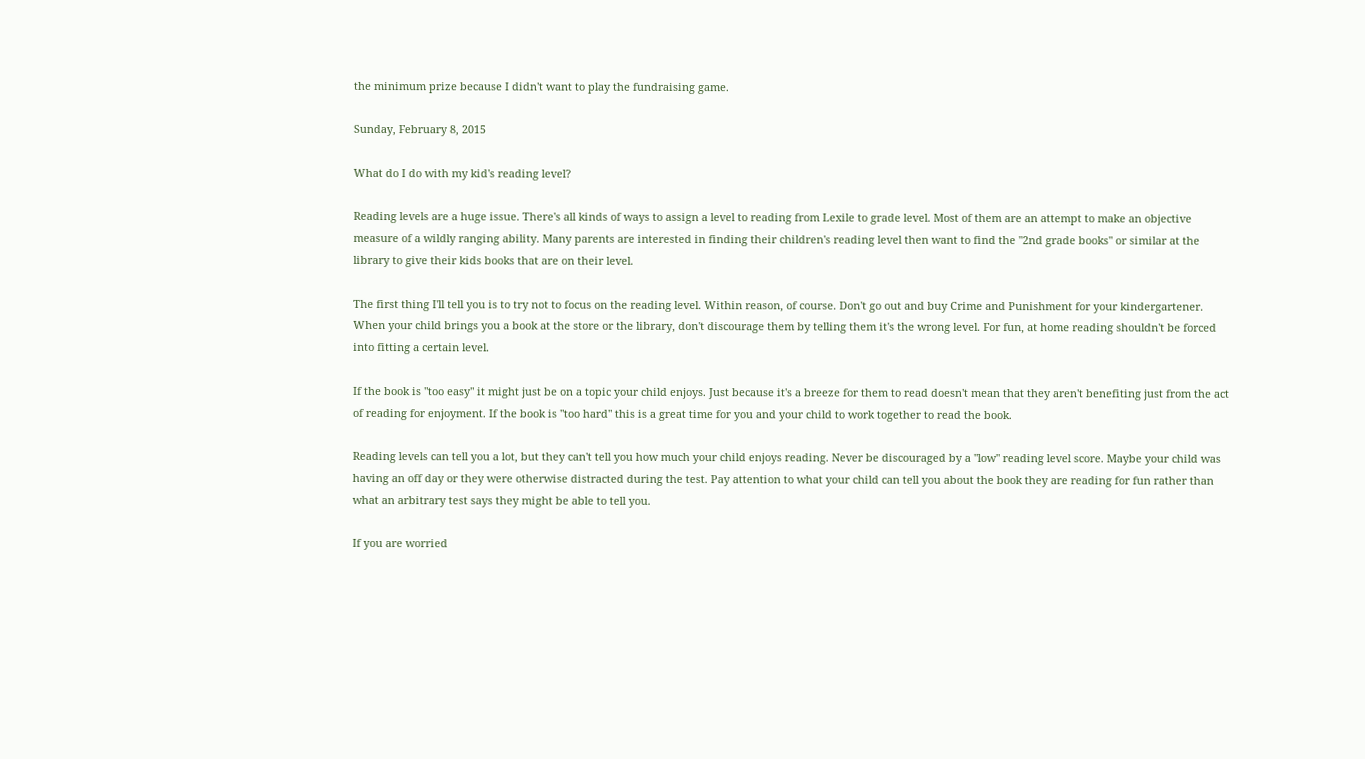the minimum prize because I didn't want to play the fundraising game.

Sunday, February 8, 2015

What do I do with my kid's reading level?

Reading levels are a huge issue. There's all kinds of ways to assign a level to reading from Lexile to grade level. Most of them are an attempt to make an objective measure of a wildly ranging ability. Many parents are interested in finding their children's reading level then want to find the "2nd grade books" or similar at the library to give their kids books that are on their level.

The first thing I'll tell you is to try not to focus on the reading level. Within reason, of course. Don't go out and buy Crime and Punishment for your kindergartener. When your child brings you a book at the store or the library, don't discourage them by telling them it's the wrong level. For fun, at home reading shouldn't be forced into fitting a certain level.

If the book is "too easy" it might just be on a topic your child enjoys. Just because it's a breeze for them to read doesn't mean that they aren't benefiting just from the act of reading for enjoyment. If the book is "too hard" this is a great time for you and your child to work together to read the book.

Reading levels can tell you a lot, but they can't tell you how much your child enjoys reading. Never be discouraged by a "low" reading level score. Maybe your child was having an off day or they were otherwise distracted during the test. Pay attention to what your child can tell you about the book they are reading for fun rather than what an arbitrary test says they might be able to tell you.

If you are worried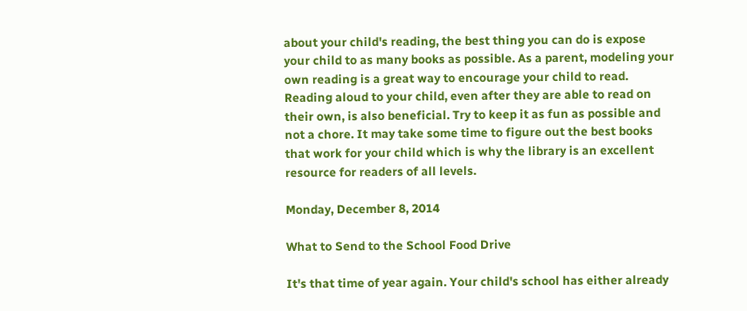about your child's reading, the best thing you can do is expose your child to as many books as possible. As a parent, modeling your own reading is a great way to encourage your child to read. Reading aloud to your child, even after they are able to read on their own, is also beneficial. Try to keep it as fun as possible and not a chore. It may take some time to figure out the best books that work for your child which is why the library is an excellent resource for readers of all levels.

Monday, December 8, 2014

What to Send to the School Food Drive

It's that time of year again. Your child's school has either already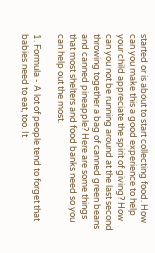started or is about to start collecting food. How can you make this a good experience to help your child appreciate the spirit of giving? How can you not be running around at the last second throwing together a bag of canned green beans and canned pineapple? Here are some things that most shelters and food banks need so you can help out the most.

1. Formula - A lot of people tend to forget that babies need to eat, too. It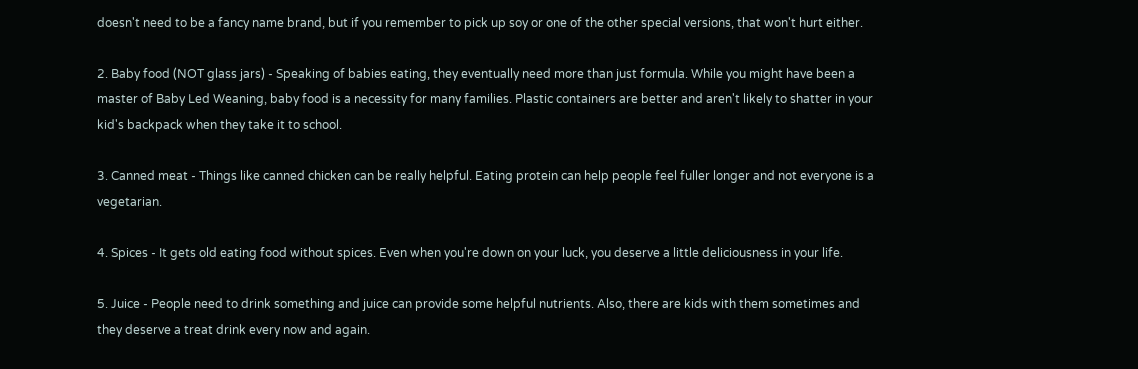doesn't need to be a fancy name brand, but if you remember to pick up soy or one of the other special versions, that won't hurt either.

2. Baby food (NOT glass jars) - Speaking of babies eating, they eventually need more than just formula. While you might have been a master of Baby Led Weaning, baby food is a necessity for many families. Plastic containers are better and aren't likely to shatter in your kid's backpack when they take it to school.

3. Canned meat - Things like canned chicken can be really helpful. Eating protein can help people feel fuller longer and not everyone is a vegetarian.

4. Spices - It gets old eating food without spices. Even when you're down on your luck, you deserve a little deliciousness in your life.

5. Juice - People need to drink something and juice can provide some helpful nutrients. Also, there are kids with them sometimes and they deserve a treat drink every now and again.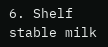6. Shelf stable milk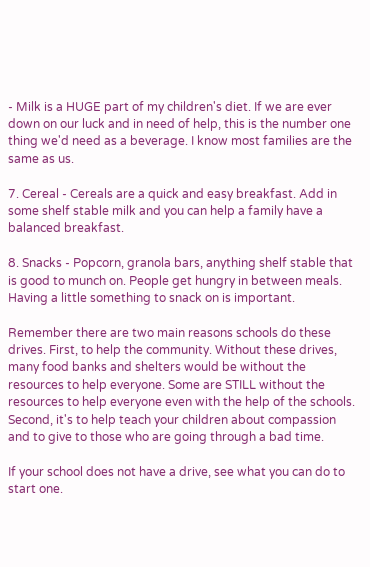- Milk is a HUGE part of my children's diet. If we are ever down on our luck and in need of help, this is the number one thing we'd need as a beverage. I know most families are the same as us.

7. Cereal - Cereals are a quick and easy breakfast. Add in some shelf stable milk and you can help a family have a balanced breakfast.

8. Snacks - Popcorn, granola bars, anything shelf stable that is good to munch on. People get hungry in between meals. Having a little something to snack on is important.

Remember there are two main reasons schools do these drives. First, to help the community. Without these drives, many food banks and shelters would be without the resources to help everyone. Some are STILL without the resources to help everyone even with the help of the schools. Second, it's to help teach your children about compassion and to give to those who are going through a bad time.

If your school does not have a drive, see what you can do to start one.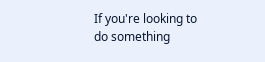If you're looking to do something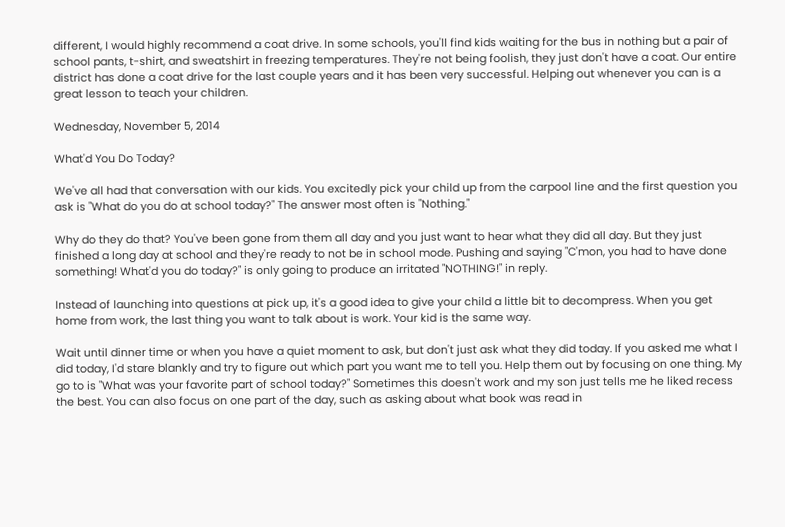different, I would highly recommend a coat drive. In some schools, you'll find kids waiting for the bus in nothing but a pair of school pants, t-shirt, and sweatshirt in freezing temperatures. They're not being foolish, they just don't have a coat. Our entire district has done a coat drive for the last couple years and it has been very successful. Helping out whenever you can is a great lesson to teach your children.

Wednesday, November 5, 2014

What'd You Do Today?

We've all had that conversation with our kids. You excitedly pick your child up from the carpool line and the first question you ask is "What do you do at school today?" The answer most often is "Nothing."

Why do they do that? You've been gone from them all day and you just want to hear what they did all day. But they just finished a long day at school and they're ready to not be in school mode. Pushing and saying "C'mon, you had to have done something! What'd you do today?" is only going to produce an irritated "NOTHING!" in reply.

Instead of launching into questions at pick up, it's a good idea to give your child a little bit to decompress. When you get home from work, the last thing you want to talk about is work. Your kid is the same way.

Wait until dinner time or when you have a quiet moment to ask, but don't just ask what they did today. If you asked me what I did today, I'd stare blankly and try to figure out which part you want me to tell you. Help them out by focusing on one thing. My go to is "What was your favorite part of school today?" Sometimes this doesn't work and my son just tells me he liked recess the best. You can also focus on one part of the day, such as asking about what book was read in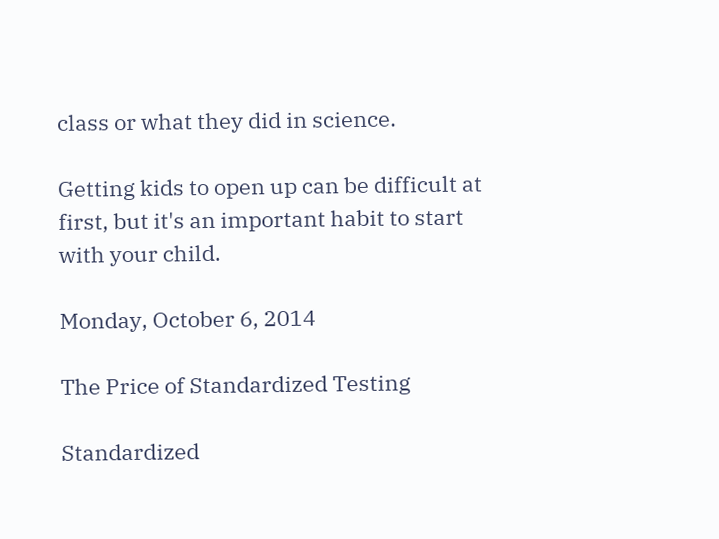class or what they did in science.

Getting kids to open up can be difficult at first, but it's an important habit to start with your child.

Monday, October 6, 2014

The Price of Standardized Testing

Standardized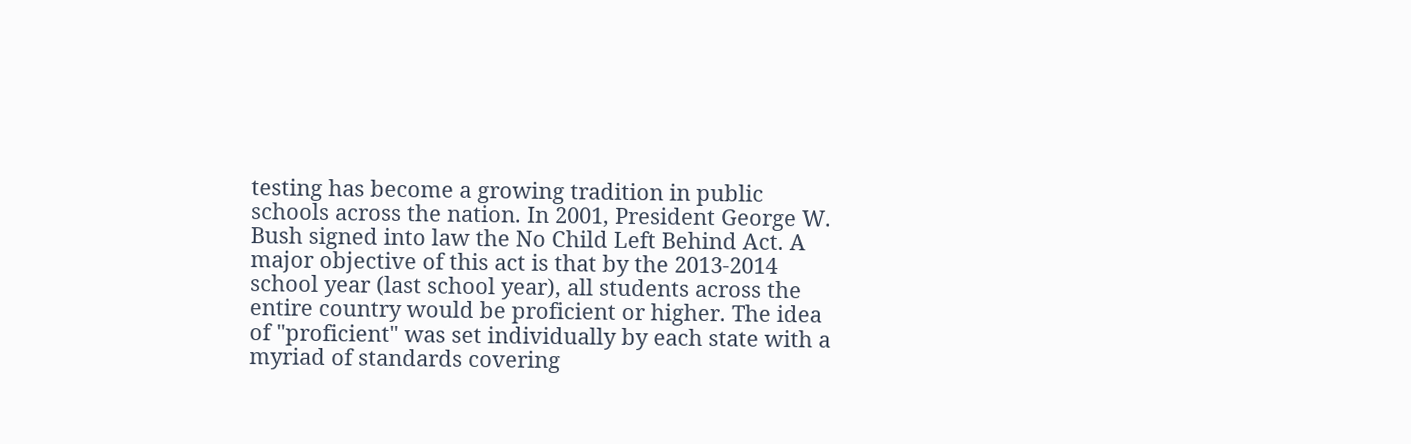testing has become a growing tradition in public schools across the nation. In 2001, President George W. Bush signed into law the No Child Left Behind Act. A major objective of this act is that by the 2013-2014 school year (last school year), all students across the entire country would be proficient or higher. The idea of "proficient" was set individually by each state with a myriad of standards covering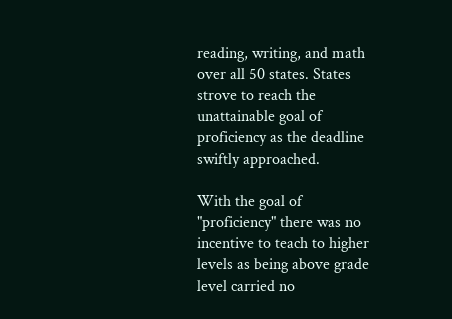reading, writing, and math over all 50 states. States strove to reach the unattainable goal of proficiency as the deadline swiftly approached.

With the goal of "proficiency" there was no incentive to teach to higher levels as being above grade level carried no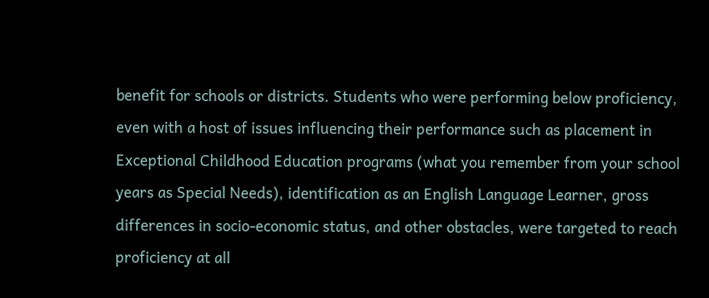benefit for schools or districts. Students who were performing below proficiency, even with a host of issues influencing their performance such as placement in Exceptional Childhood Education programs (what you remember from your school years as Special Needs), identification as an English Language Learner, gross differences in socio-economic status, and other obstacles, were targeted to reach proficiency at all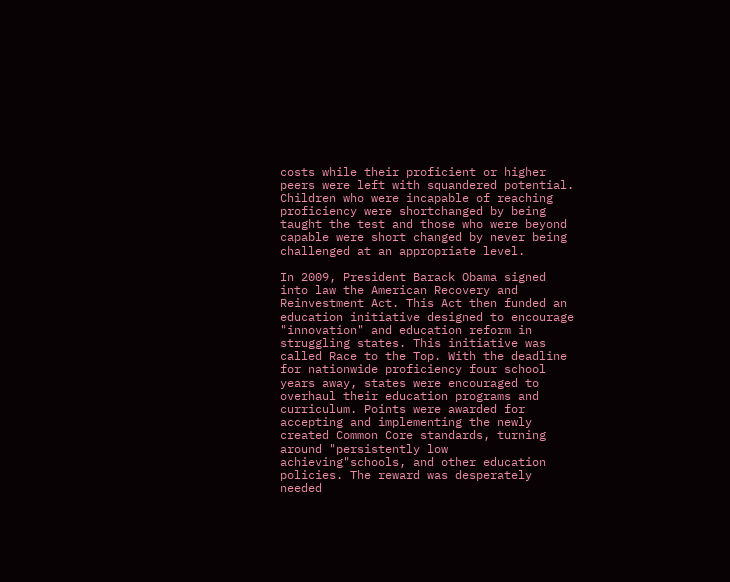costs while their proficient or higher peers were left with squandered potential. Children who were incapable of reaching proficiency were shortchanged by being taught the test and those who were beyond capable were short changed by never being challenged at an appropriate level.

In 2009, President Barack Obama signed into law the American Recovery and Reinvestment Act. This Act then funded an education initiative designed to encourage "innovation" and education reform in struggling states. This initiative was called Race to the Top. With the deadline for nationwide proficiency four school years away, states were encouraged to overhaul their education programs and curriculum. Points were awarded for accepting and implementing the newly created Common Core standards, turning around "persistently low achieving"schools, and other education policies. The reward was desperately needed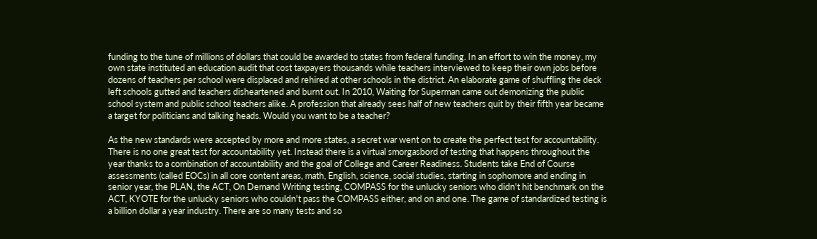funding to the tune of millions of dollars that could be awarded to states from federal funding. In an effort to win the money, my own state instituted an education audit that cost taxpayers thousands while teachers interviewed to keep their own jobs before dozens of teachers per school were displaced and rehired at other schools in the district. An elaborate game of shuffling the deck left schools gutted and teachers disheartened and burnt out. In 2010, Waiting for Superman came out demonizing the public school system and public school teachers alike. A profession that already sees half of new teachers quit by their fifth year became a target for politicians and talking heads. Would you want to be a teacher?

As the new standards were accepted by more and more states, a secret war went on to create the perfect test for accountability. There is no one great test for accountability yet. Instead there is a virtual smorgasbord of testing that happens throughout the year thanks to a combination of accountability and the goal of College and Career Readiness. Students take End of Course assessments (called EOCs) in all core content areas, math, English, science, social studies, starting in sophomore and ending in senior year, the PLAN, the ACT, On Demand Writing testing, COMPASS for the unlucky seniors who didn't hit benchmark on the ACT, KYOTE for the unlucky seniors who couldn't pass the COMPASS either, and on and one. The game of standardized testing is a billion dollar a year industry. There are so many tests and so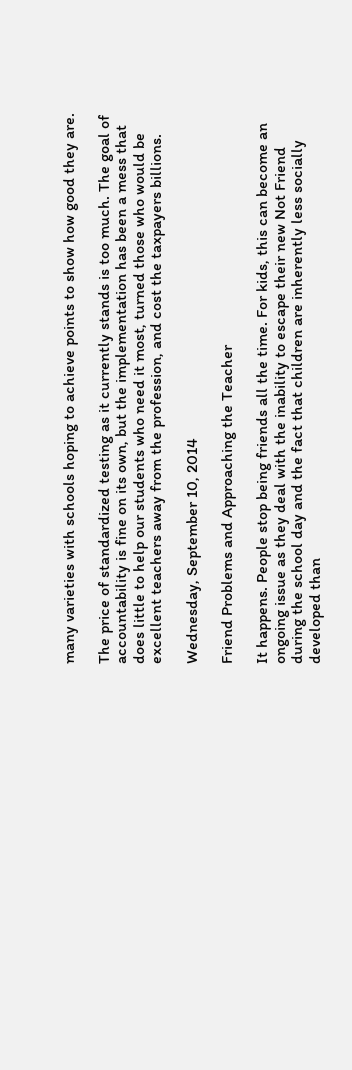many varieties with schools hoping to achieve points to show how good they are.

The price of standardized testing as it currently stands is too much. The goal of accountability is fine on its own, but the implementation has been a mess that does little to help our students who need it most, turned those who would be excellent teachers away from the profession, and cost the taxpayers billions.

Wednesday, September 10, 2014

Friend Problems and Approaching the Teacher

It happens. People stop being friends all the time. For kids, this can become an ongoing issue as they deal with the inability to escape their new Not Friend during the school day and the fact that children are inherently less socially developed than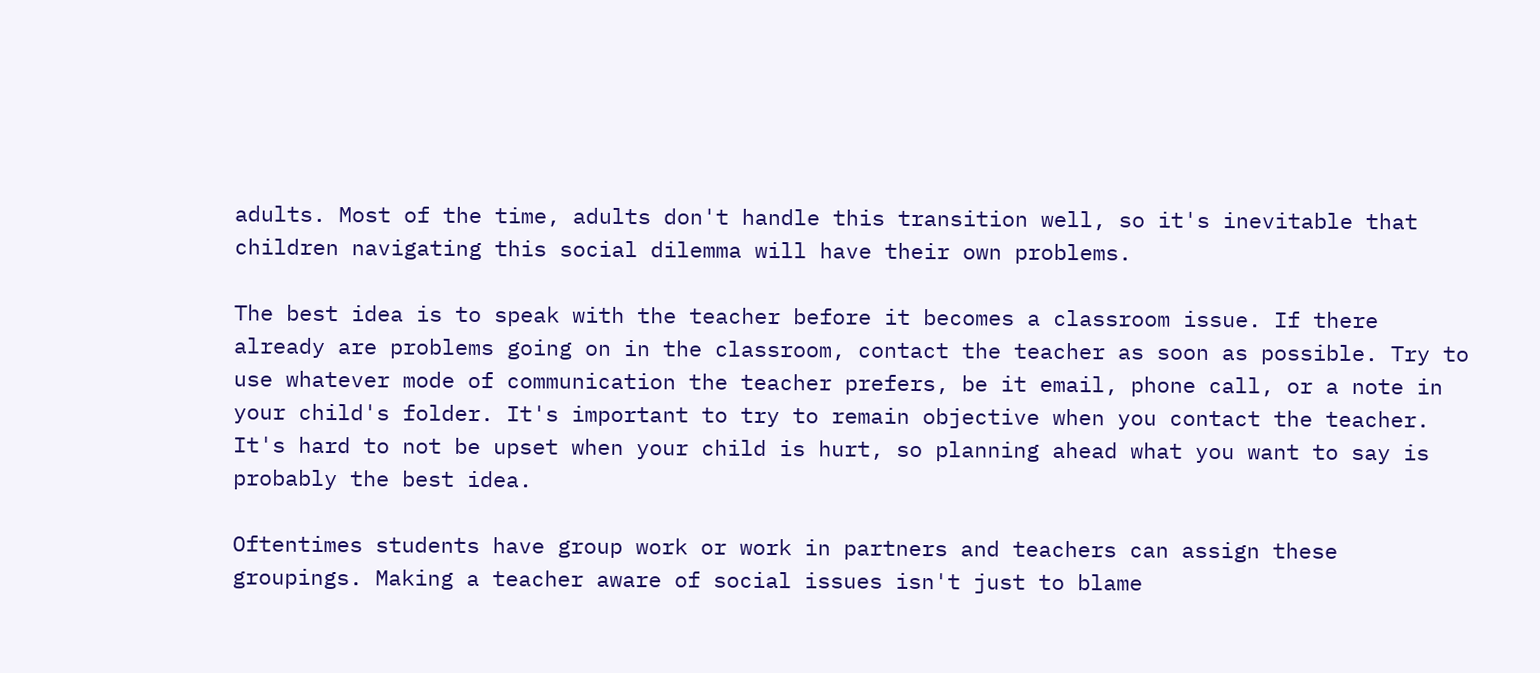adults. Most of the time, adults don't handle this transition well, so it's inevitable that children navigating this social dilemma will have their own problems.

The best idea is to speak with the teacher before it becomes a classroom issue. If there already are problems going on in the classroom, contact the teacher as soon as possible. Try to use whatever mode of communication the teacher prefers, be it email, phone call, or a note in your child's folder. It's important to try to remain objective when you contact the teacher. It's hard to not be upset when your child is hurt, so planning ahead what you want to say is probably the best idea.

Oftentimes students have group work or work in partners and teachers can assign these groupings. Making a teacher aware of social issues isn't just to blame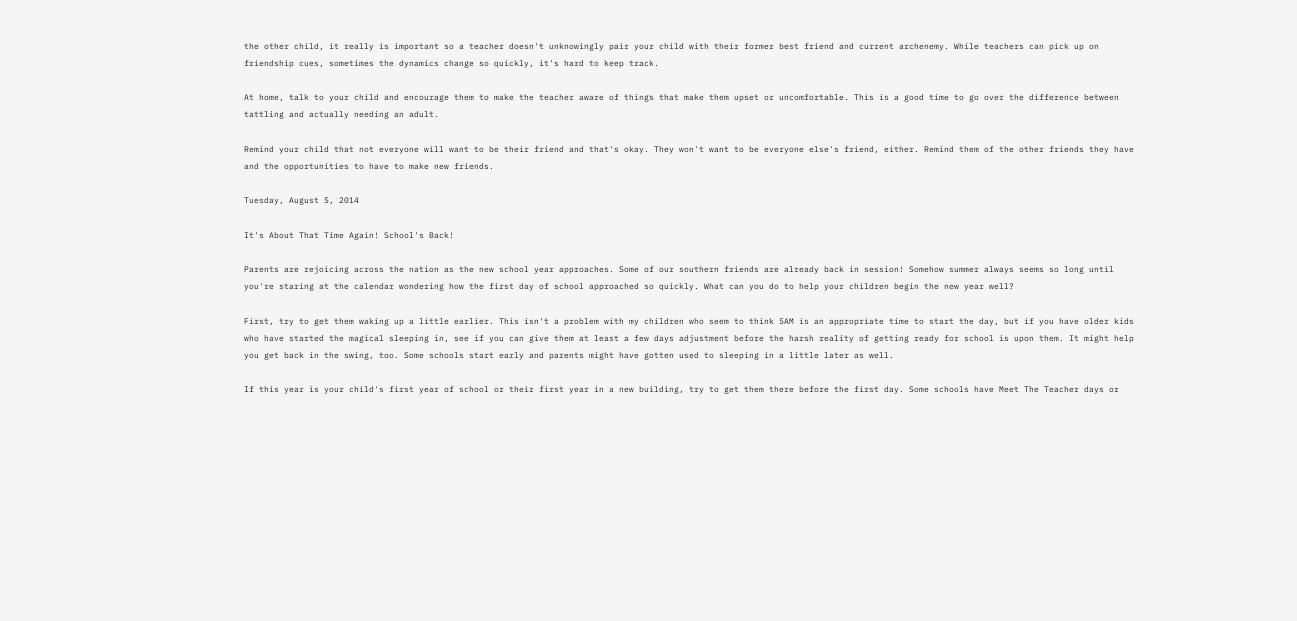the other child, it really is important so a teacher doesn't unknowingly pair your child with their former best friend and current archenemy. While teachers can pick up on friendship cues, sometimes the dynamics change so quickly, it's hard to keep track.

At home, talk to your child and encourage them to make the teacher aware of things that make them upset or uncomfortable. This is a good time to go over the difference between tattling and actually needing an adult.

Remind your child that not everyone will want to be their friend and that's okay. They won't want to be everyone else's friend, either. Remind them of the other friends they have and the opportunities to have to make new friends.

Tuesday, August 5, 2014

It's About That Time Again! School's Back!

Parents are rejoicing across the nation as the new school year approaches. Some of our southern friends are already back in session! Somehow summer always seems so long until you're staring at the calendar wondering how the first day of school approached so quickly. What can you do to help your children begin the new year well?

First, try to get them waking up a little earlier. This isn't a problem with my children who seem to think 5AM is an appropriate time to start the day, but if you have older kids who have started the magical sleeping in, see if you can give them at least a few days adjustment before the harsh reality of getting ready for school is upon them. It might help you get back in the swing, too. Some schools start early and parents might have gotten used to sleeping in a little later as well.

If this year is your child's first year of school or their first year in a new building, try to get them there before the first day. Some schools have Meet The Teacher days or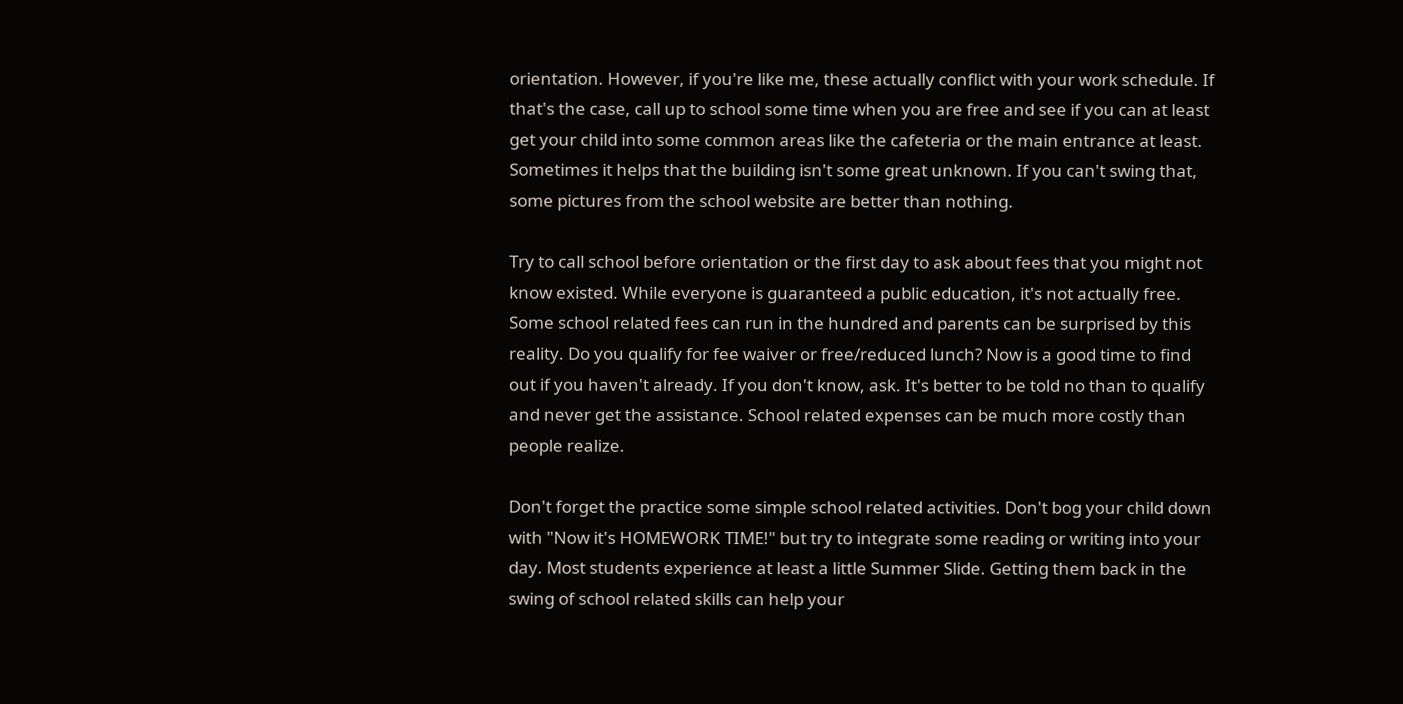orientation. However, if you're like me, these actually conflict with your work schedule. If that's the case, call up to school some time when you are free and see if you can at least get your child into some common areas like the cafeteria or the main entrance at least. Sometimes it helps that the building isn't some great unknown. If you can't swing that, some pictures from the school website are better than nothing.

Try to call school before orientation or the first day to ask about fees that you might not know existed. While everyone is guaranteed a public education, it's not actually free. Some school related fees can run in the hundred and parents can be surprised by this reality. Do you qualify for fee waiver or free/reduced lunch? Now is a good time to find out if you haven't already. If you don't know, ask. It's better to be told no than to qualify and never get the assistance. School related expenses can be much more costly than people realize.

Don't forget the practice some simple school related activities. Don't bog your child down with "Now it's HOMEWORK TIME!" but try to integrate some reading or writing into your day. Most students experience at least a little Summer Slide. Getting them back in the swing of school related skills can help your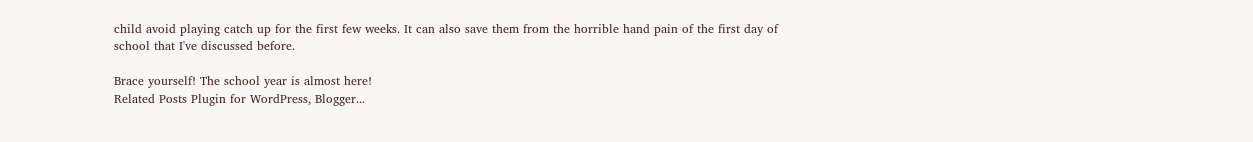child avoid playing catch up for the first few weeks. It can also save them from the horrible hand pain of the first day of school that I've discussed before.

Brace yourself! The school year is almost here!
Related Posts Plugin for WordPress, Blogger...